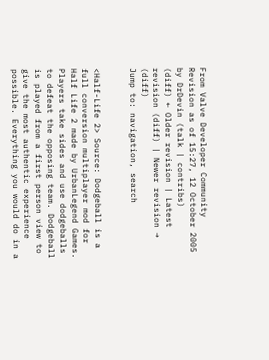From Valve Developer Community
Revision as of 15:27, 12 October 2005 by DrDevin (talk | contribs)
(diff) ← Older revision | Latest revision (diff) | Newer revision → (diff)
Jump to: navigation, search


<Half-Life 2> Source: Dodgeball is a full conversion multiplayer mod for Half Life 2 made by UrbanLegend Games. Players take sides and use dodgeballs to defeat the opposing team. Dodgeball is played from a first person view to give the most authentic experience possible. Everything you would do in a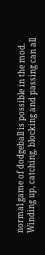normal game of dodgeball is possible in the mod. Winding up, catching, blocking and passing can all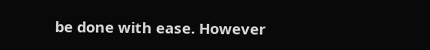be done with ease. However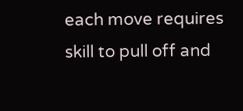each move requires skill to pull off and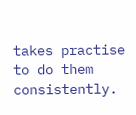takes practise to do them consistently.